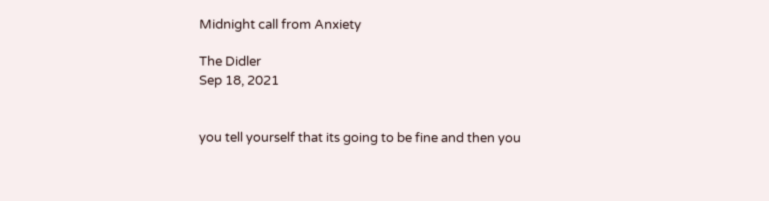Midnight call from Anxiety

The Didler
Sep 18, 2021


you tell yourself that its going to be fine and then you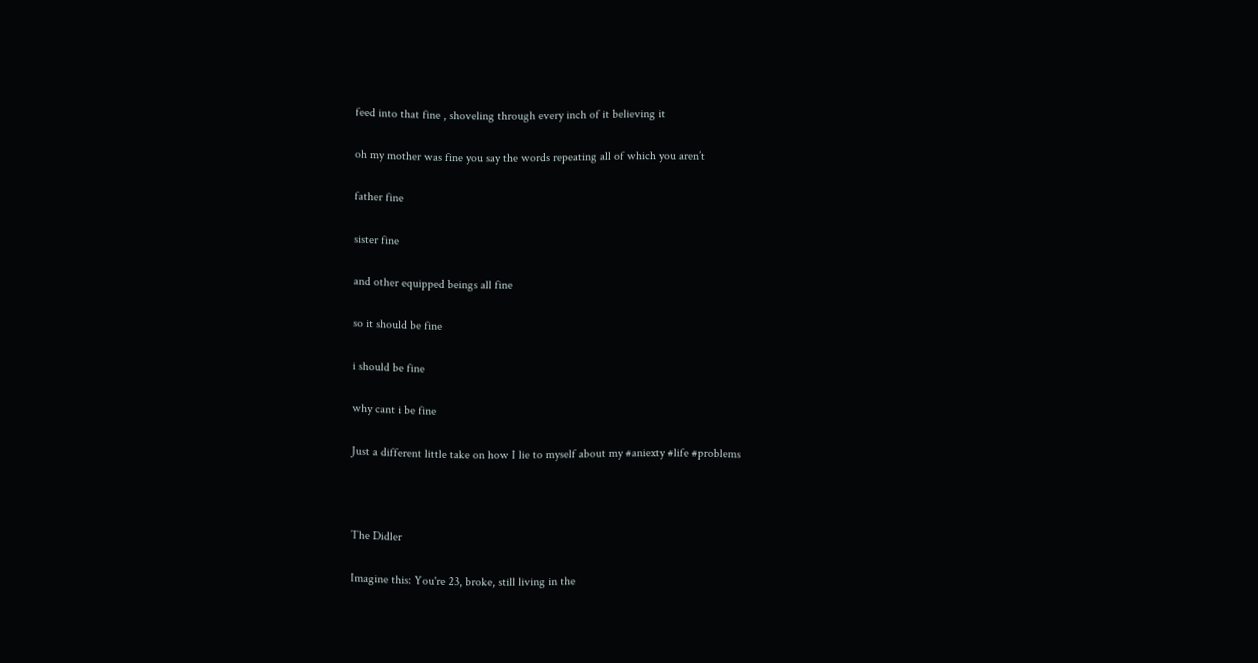feed into that fine , shoveling through every inch of it believing it

oh my mother was fine you say the words repeating all of which you aren’t

father fine

sister fine

and other equipped beings all fine

so it should be fine

i should be fine

why cant i be fine

Just a different little take on how I lie to myself about my #aniexty #life #problems



The Didler

Imagine this: You're 23, broke, still living in the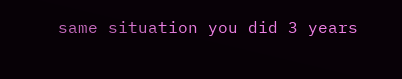same situation you did 3 years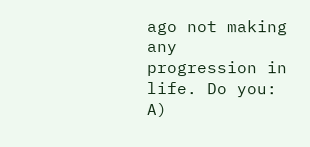ago not making any progression in life. Do you: A)